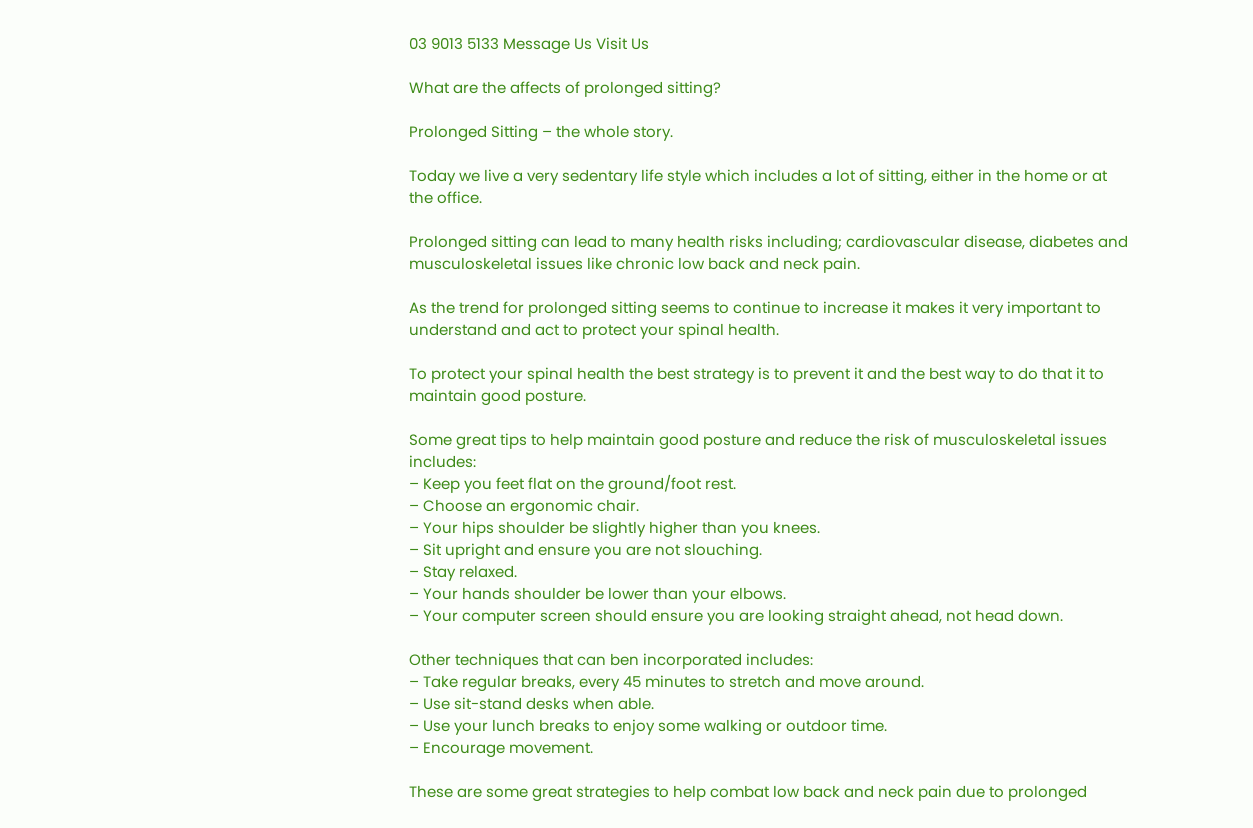03 9013 5133 Message Us Visit Us

What are the affects of prolonged sitting?

Prolonged Sitting – the whole story.

Today we live a very sedentary life style which includes a lot of sitting, either in the home or at the office.

Prolonged sitting can lead to many health risks including; cardiovascular disease, diabetes and musculoskeletal issues like chronic low back and neck pain.

As the trend for prolonged sitting seems to continue to increase it makes it very important to understand and act to protect your spinal health.

To protect your spinal health the best strategy is to prevent it and the best way to do that it to maintain good posture.

Some great tips to help maintain good posture and reduce the risk of musculoskeletal issues includes:
– Keep you feet flat on the ground/foot rest.
– Choose an ergonomic chair.
– Your hips shoulder be slightly higher than you knees.
– Sit upright and ensure you are not slouching.
– Stay relaxed.
– Your hands shoulder be lower than your elbows.
– Your computer screen should ensure you are looking straight ahead, not head down.

Other techniques that can ben incorporated includes:
– Take regular breaks, every 45 minutes to stretch and move around.
– Use sit-stand desks when able.
– Use your lunch breaks to enjoy some walking or outdoor time.
– Encourage movement.

These are some great strategies to help combat low back and neck pain due to prolonged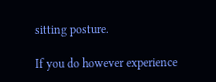sitting posture.

If you do however experience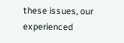these issues, our experienced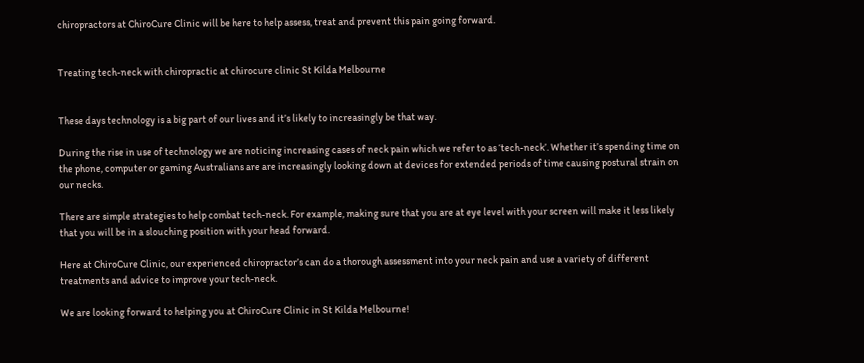chiropractors at ChiroCure Clinic will be here to help assess, treat and prevent this pain going forward.


Treating tech-neck with chiropractic at chirocure clinic St Kilda Melbourne


These days technology is a big part of our lives and it’s likely to increasingly be that way.

During the rise in use of technology we are noticing increasing cases of neck pain which we refer to as ‘tech-neck’. Whether it’s spending time on the phone, computer or gaming Australians are are increasingly looking down at devices for extended periods of time causing postural strain on our necks.

There are simple strategies to help combat tech-neck. For example, making sure that you are at eye level with your screen will make it less likely that you will be in a slouching position with your head forward.

Here at ChiroCure Clinic, our experienced chiropractor’s can do a thorough assessment into your neck pain and use a variety of different treatments and advice to improve your tech-neck.

We are looking forward to helping you at ChiroCure Clinic in St Kilda Melbourne!